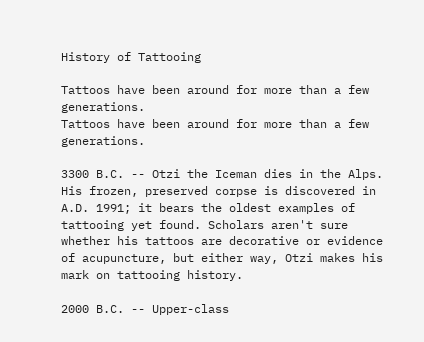History of Tattooing

Tattoos have been around for more than a few generations.
Tattoos have been around for more than a few generations.

3300 B.C. -- Otzi the Iceman dies in the Alps. His frozen, preserved corpse is discovered in A.D. 1991; it bears the oldest examples of tattooing yet found. Scholars aren't sure whether his tattoos are decorative or evidence of acupuncture, but either way, Otzi makes his mark on tattooing history.

2000 B.C. -- Upper-class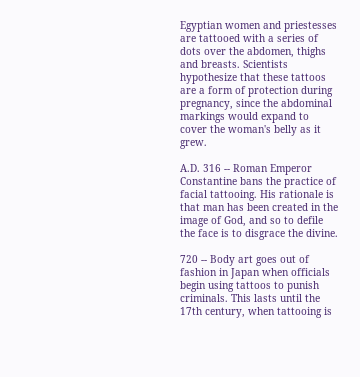Egyptian women and priestesses are tattooed with a series of dots over the abdomen, thighs and breasts. Scientists hypothesize that these tattoos are a form of protection during pregnancy, since the abdominal markings would expand to cover the woman's belly as it grew.

A.D. 316 -- Roman Emperor Constantine bans the practice of facial tattooing. His rationale is that man has been created in the image of God, and so to defile the face is to disgrace the divine.

720 -- Body art goes out of fashion in Japan when officials begin using tattoos to punish criminals. This lasts until the 17th century, when tattooing is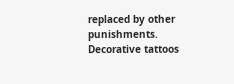replaced by other punishments. Decorative tattoos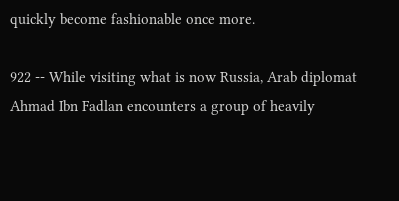quickly become fashionable once more.

922 -- While visiting what is now Russia, Arab diplomat Ahmad Ibn Fadlan encounters a group of heavily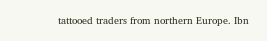tattooed traders from northern Europe. Ibn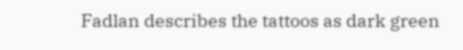Fadlan describes the tattoos as dark green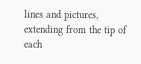lines and pictures, extending from the tip of each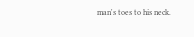man's toes to his neck.